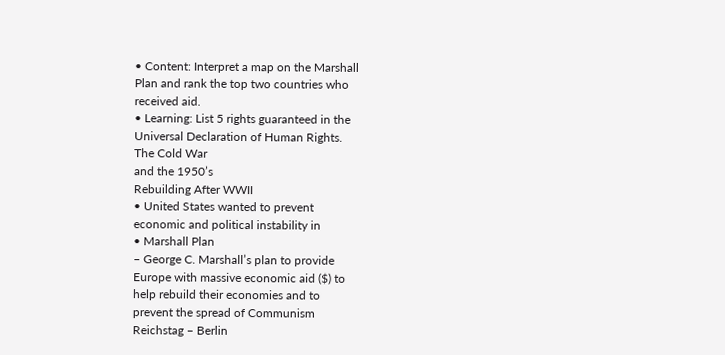• Content: Interpret a map on the Marshall
Plan and rank the top two countries who
received aid.
• Learning: List 5 rights guaranteed in the
Universal Declaration of Human Rights.
The Cold War
and the 1950’s
Rebuilding After WWII
• United States wanted to prevent
economic and political instability in
• Marshall Plan
– George C. Marshall’s plan to provide
Europe with massive economic aid ($) to
help rebuild their economies and to
prevent the spread of Communism
Reichstag – Berlin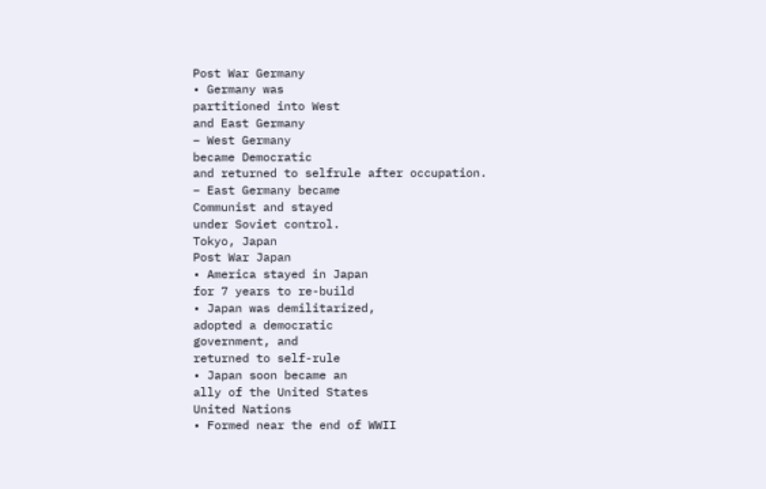Post War Germany
• Germany was
partitioned into West
and East Germany
– West Germany
became Democratic
and returned to selfrule after occupation.
– East Germany became
Communist and stayed
under Soviet control.
Tokyo, Japan
Post War Japan
• America stayed in Japan
for 7 years to re-build
• Japan was demilitarized,
adopted a democratic
government, and
returned to self-rule
• Japan soon became an
ally of the United States
United Nations
• Formed near the end of WWII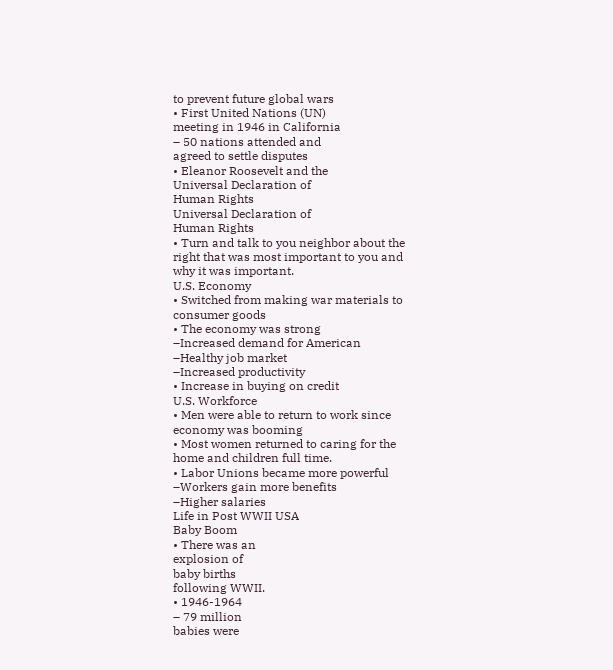to prevent future global wars
• First United Nations (UN)
meeting in 1946 in California
– 50 nations attended and
agreed to settle disputes
• Eleanor Roosevelt and the
Universal Declaration of
Human Rights
Universal Declaration of
Human Rights
• Turn and talk to you neighbor about the
right that was most important to you and
why it was important.
U.S. Economy
• Switched from making war materials to
consumer goods
• The economy was strong
–Increased demand for American
–Healthy job market
–Increased productivity
• Increase in buying on credit
U.S. Workforce
• Men were able to return to work since
economy was booming
• Most women returned to caring for the
home and children full time.
• Labor Unions became more powerful
–Workers gain more benefits
–Higher salaries
Life in Post WWII USA
Baby Boom
• There was an
explosion of
baby births
following WWII.
• 1946-1964
– 79 million
babies were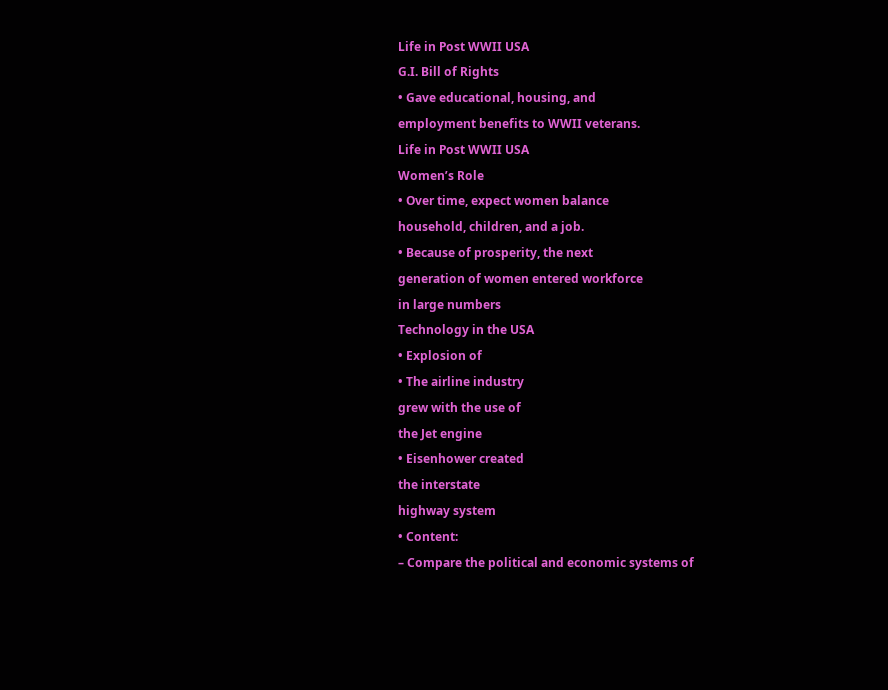Life in Post WWII USA
G.I. Bill of Rights
• Gave educational, housing, and
employment benefits to WWII veterans.
Life in Post WWII USA
Women’s Role
• Over time, expect women balance
household, children, and a job.
• Because of prosperity, the next
generation of women entered workforce
in large numbers
Technology in the USA
• Explosion of
• The airline industry
grew with the use of
the Jet engine
• Eisenhower created
the interstate
highway system
• Content:
– Compare the political and economic systems of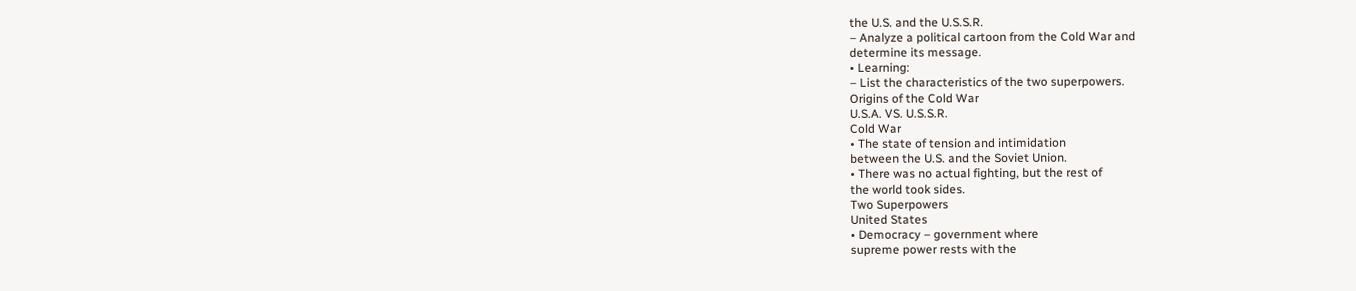the U.S. and the U.S.S.R.
– Analyze a political cartoon from the Cold War and
determine its message.
• Learning:
– List the characteristics of the two superpowers.
Origins of the Cold War
U.S.A. VS. U.S.S.R.
Cold War
• The state of tension and intimidation
between the U.S. and the Soviet Union.
• There was no actual fighting, but the rest of
the world took sides.
Two Superpowers
United States
• Democracy – government where
supreme power rests with the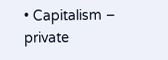• Capitalism – private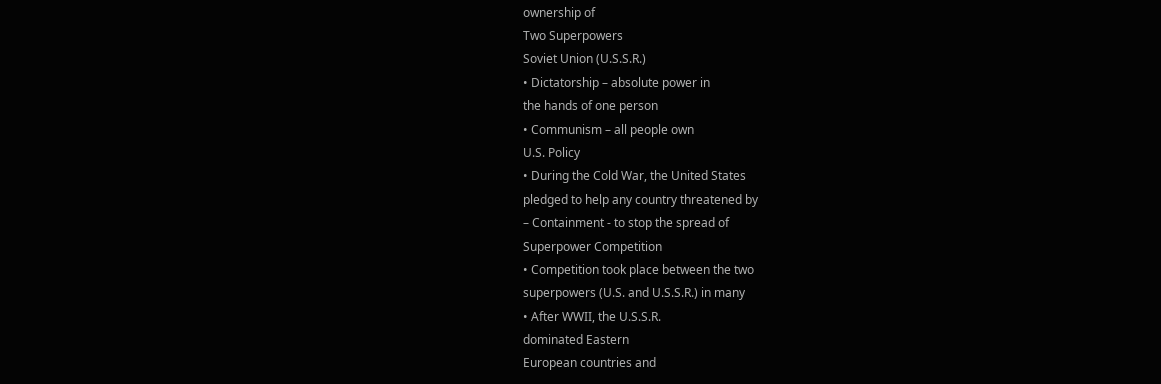ownership of
Two Superpowers
Soviet Union (U.S.S.R.)
• Dictatorship – absolute power in
the hands of one person
• Communism – all people own
U.S. Policy
• During the Cold War, the United States
pledged to help any country threatened by
– Containment - to stop the spread of
Superpower Competition
• Competition took place between the two
superpowers (U.S. and U.S.S.R.) in many
• After WWII, the U.S.S.R.
dominated Eastern
European countries and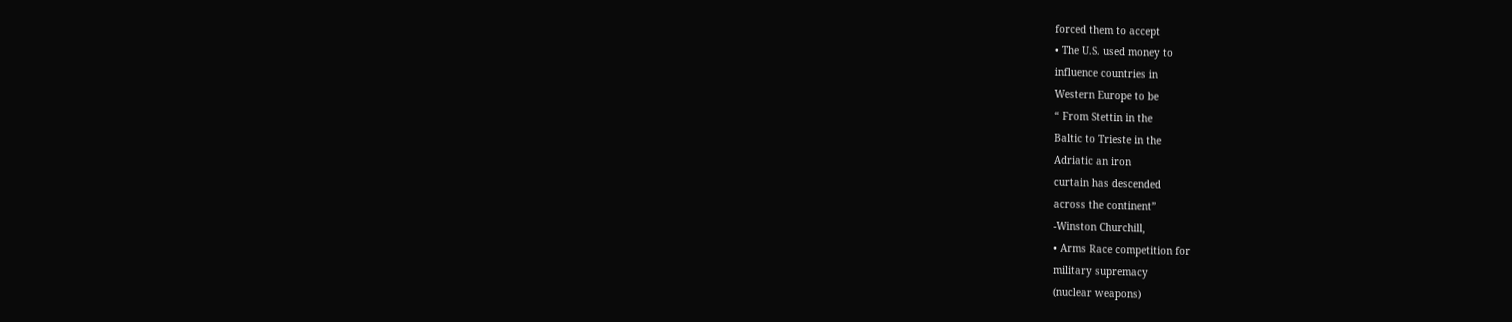forced them to accept
• The U.S. used money to
influence countries in
Western Europe to be
“ From Stettin in the
Baltic to Trieste in the
Adriatic an iron
curtain has descended
across the continent”
-Winston Churchill,
• Arms Race competition for
military supremacy
(nuclear weapons)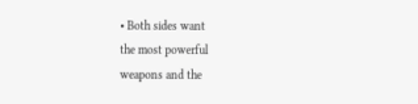• Both sides want
the most powerful
weapons and the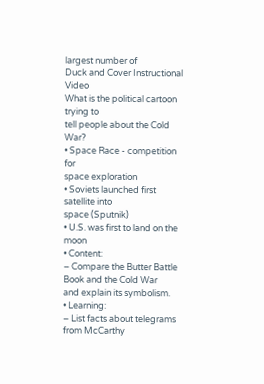largest number of
Duck and Cover Instructional Video
What is the political cartoon trying to
tell people about the Cold War?
• Space Race - competition for
space exploration
• Soviets launched first satellite into
space (Sputnik)
• U.S. was first to land on the moon
• Content:
– Compare the Butter Battle Book and the Cold War
and explain its symbolism.
• Learning:
– List facts about telegrams from McCarthy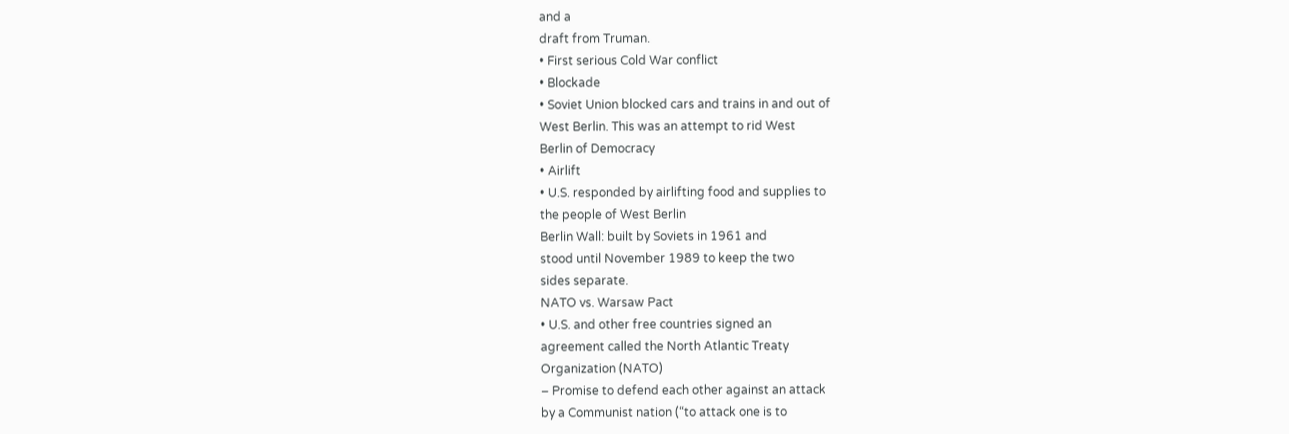and a
draft from Truman.
• First serious Cold War conflict
• Blockade
• Soviet Union blocked cars and trains in and out of
West Berlin. This was an attempt to rid West
Berlin of Democracy
• Airlift
• U.S. responded by airlifting food and supplies to
the people of West Berlin
Berlin Wall: built by Soviets in 1961 and
stood until November 1989 to keep the two
sides separate.
NATO vs. Warsaw Pact
• U.S. and other free countries signed an
agreement called the North Atlantic Treaty
Organization (NATO)
– Promise to defend each other against an attack
by a Communist nation (“to attack one is to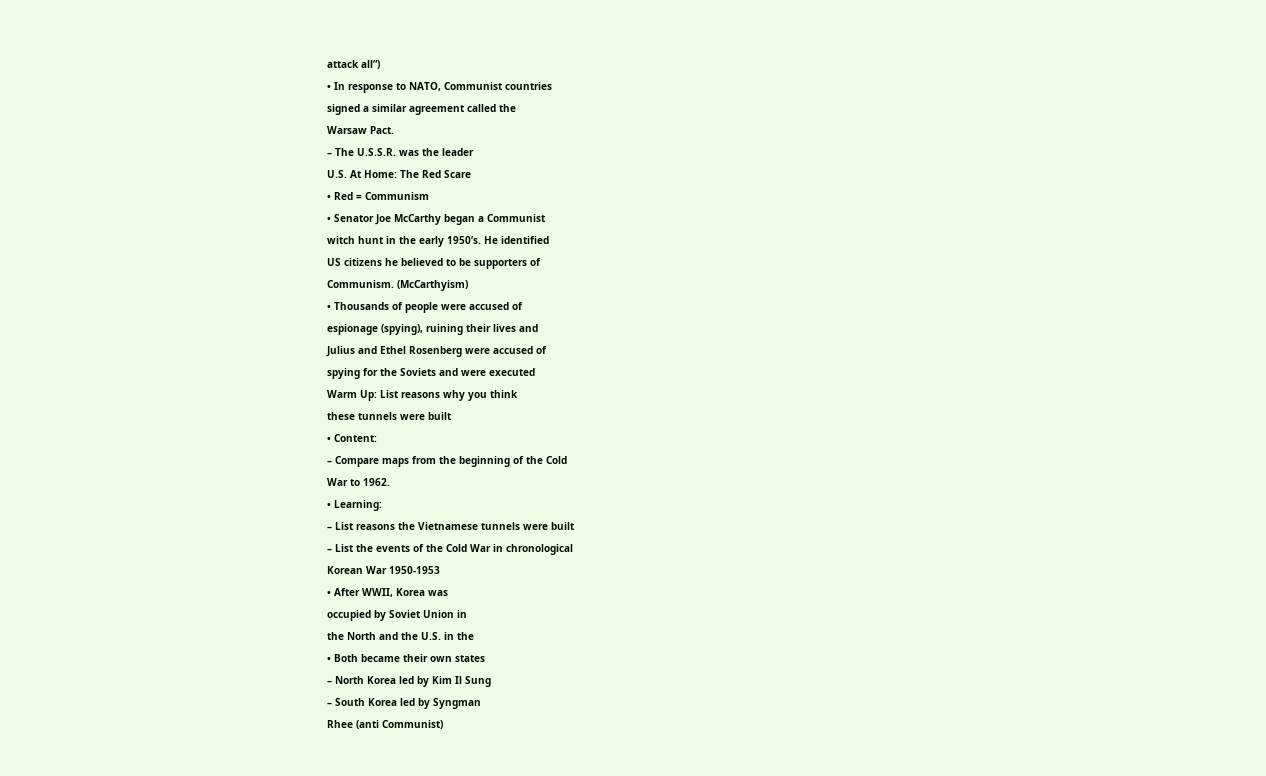attack all”)
• In response to NATO, Communist countries
signed a similar agreement called the
Warsaw Pact.
– The U.S.S.R. was the leader
U.S. At Home: The Red Scare
• Red = Communism
• Senator Joe McCarthy began a Communist
witch hunt in the early 1950’s. He identified
US citizens he believed to be supporters of
Communism. (McCarthyism)
• Thousands of people were accused of
espionage (spying), ruining their lives and
Julius and Ethel Rosenberg were accused of
spying for the Soviets and were executed
Warm Up: List reasons why you think
these tunnels were built
• Content:
– Compare maps from the beginning of the Cold
War to 1962.
• Learning:
– List reasons the Vietnamese tunnels were built
– List the events of the Cold War in chronological
Korean War 1950-1953
• After WWII, Korea was
occupied by Soviet Union in
the North and the U.S. in the
• Both became their own states
– North Korea led by Kim Il Sung
– South Korea led by Syngman
Rhee (anti Communist)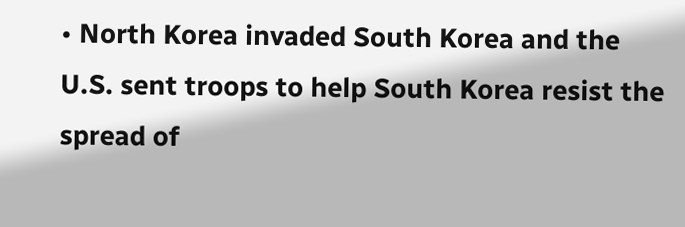• North Korea invaded South Korea and the
U.S. sent troops to help South Korea resist the
spread of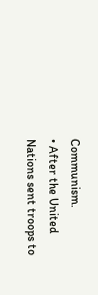Communism.
• After the United Nations sent troops to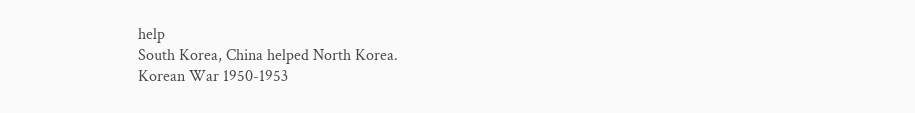help
South Korea, China helped North Korea.
Korean War 1950-1953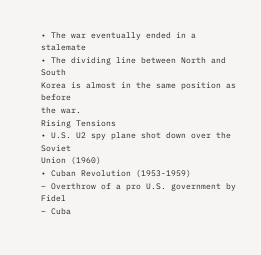• The war eventually ended in a stalemate
• The dividing line between North and South
Korea is almost in the same position as before
the war.
Rising Tensions
• U.S. U2 spy plane shot down over the Soviet
Union (1960)
• Cuban Revolution (1953-1959)
– Overthrow of a pro U.S. government by Fidel
– Cuba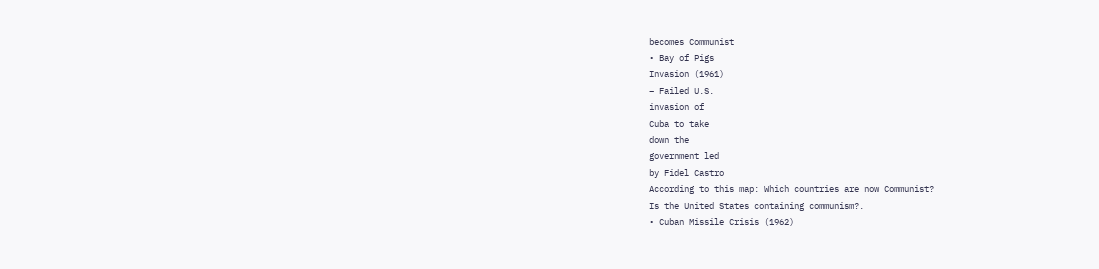becomes Communist
• Bay of Pigs
Invasion (1961)
– Failed U.S.
invasion of
Cuba to take
down the
government led
by Fidel Castro
According to this map: Which countries are now Communist?
Is the United States containing communism?.
• Cuban Missile Crisis (1962)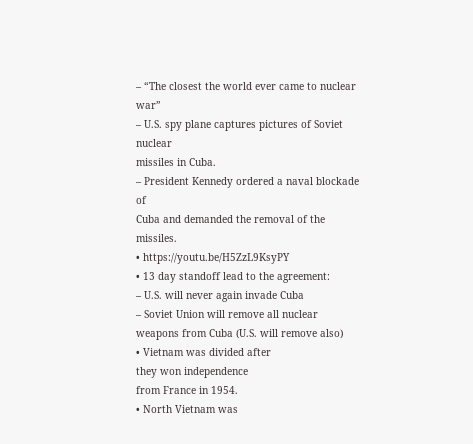– “The closest the world ever came to nuclear war”
– U.S. spy plane captures pictures of Soviet nuclear
missiles in Cuba.
– President Kennedy ordered a naval blockade of
Cuba and demanded the removal of the missiles.
• https://youtu.be/H5ZzL9KsyPY
• 13 day standoff lead to the agreement:
– U.S. will never again invade Cuba
– Soviet Union will remove all nuclear
weapons from Cuba (U.S. will remove also)
• Vietnam was divided after
they won independence
from France in 1954.
• North Vietnam was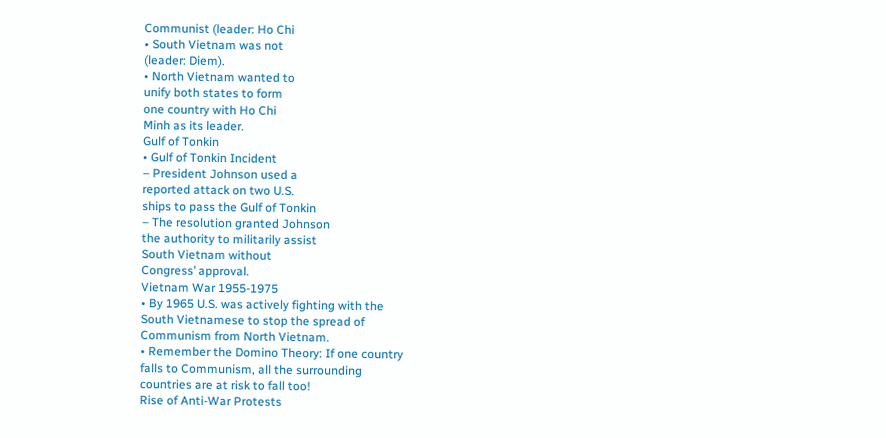Communist (leader: Ho Chi
• South Vietnam was not
(leader: Diem).
• North Vietnam wanted to
unify both states to form
one country with Ho Chi
Minh as its leader.
Gulf of Tonkin
• Gulf of Tonkin Incident
– President Johnson used a
reported attack on two U.S.
ships to pass the Gulf of Tonkin
– The resolution granted Johnson
the authority to militarily assist
South Vietnam without
Congress’ approval.
Vietnam War 1955-1975
• By 1965 U.S. was actively fighting with the
South Vietnamese to stop the spread of
Communism from North Vietnam.
• Remember the Domino Theory: If one country
falls to Communism, all the surrounding
countries are at risk to fall too!
Rise of Anti-War Protests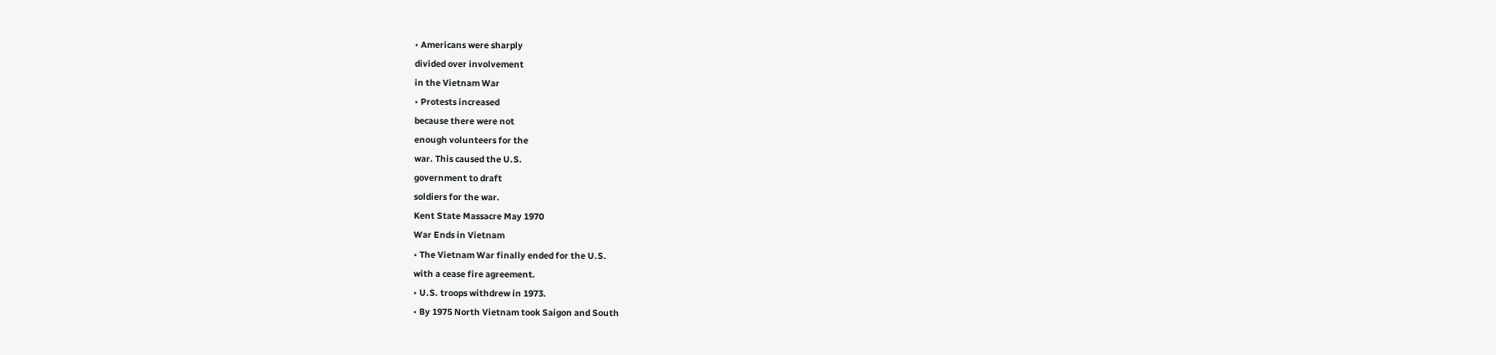• Americans were sharply
divided over involvement
in the Vietnam War
• Protests increased
because there were not
enough volunteers for the
war. This caused the U.S.
government to draft
soldiers for the war.
Kent State Massacre May 1970
War Ends in Vietnam
• The Vietnam War finally ended for the U.S.
with a cease fire agreement.
• U.S. troops withdrew in 1973.
• By 1975 North Vietnam took Saigon and South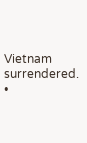Vietnam surrendered.
•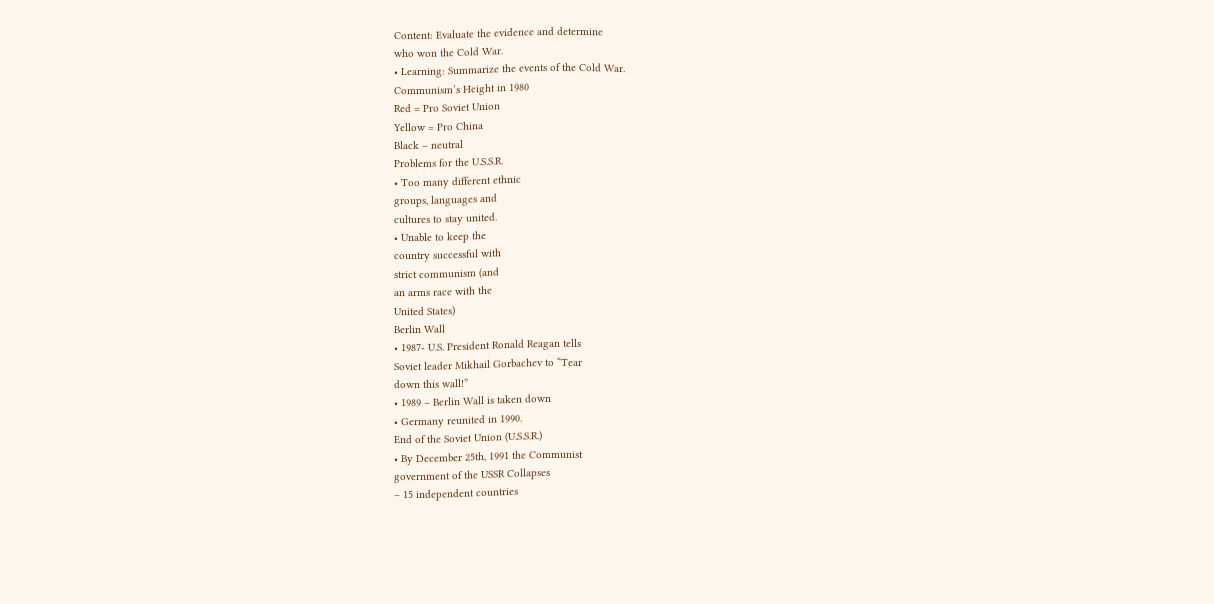Content: Evaluate the evidence and determine
who won the Cold War.
• Learning: Summarize the events of the Cold War.
Communism’s Height in 1980
Red = Pro Soviet Union
Yellow = Pro China
Black – neutral
Problems for the U.S.S.R.
• Too many different ethnic
groups, languages and
cultures to stay united.
• Unable to keep the
country successful with
strict communism (and
an arms race with the
United States)
Berlin Wall
• 1987- U.S. President Ronald Reagan tells
Soviet leader Mikhail Gorbachev to “Tear
down this wall!”
• 1989 – Berlin Wall is taken down
• Germany reunited in 1990.
End of the Soviet Union (U.S.S.R.)
• By December 25th, 1991 the Communist
government of the USSR Collapses
– 15 independent countries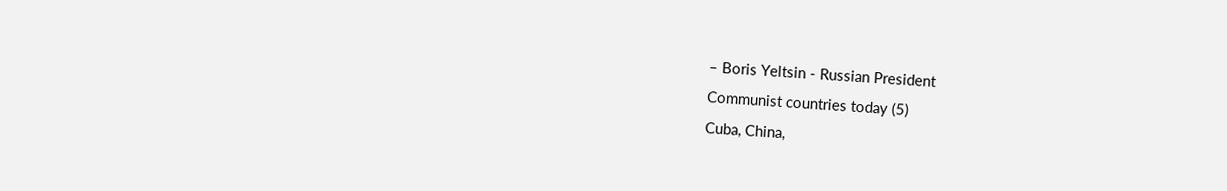– Boris Yeltsin - Russian President
Communist countries today (5)
Cuba, China,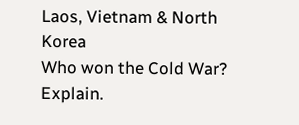Laos, Vietnam & North Korea
Who won the Cold War? Explain.